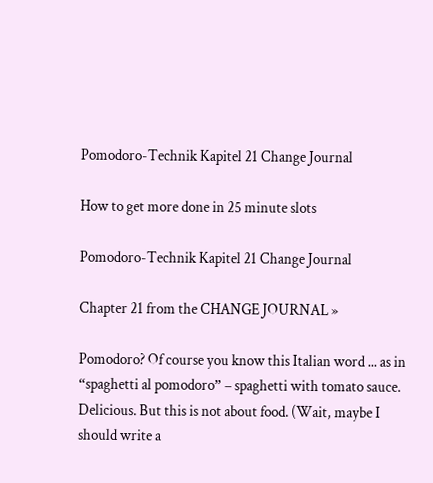Pomodoro-Technik Kapitel 21 Change Journal

How to get more done in 25 minute slots

Pomodoro-Technik Kapitel 21 Change Journal

Chapter 21 from the CHANGE JOURNAL »

Pomodoro? Of course you know this Italian word ... as in “spaghetti al pomodoro” – spaghetti with tomato sauce. Delicious. But this is not about food. (Wait, maybe I should write a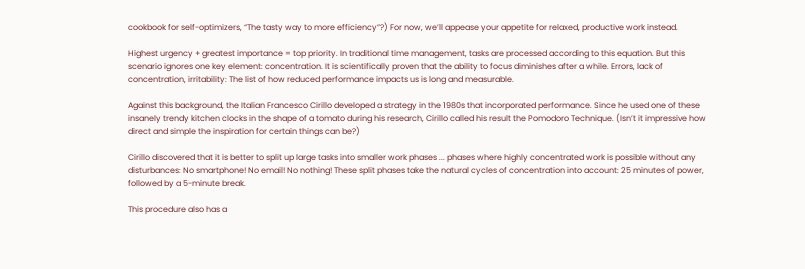cookbook for self-optimizers, “The tasty way to more efficiency”?) For now, we’ll appease your appetite for relaxed, productive work instead.

Highest urgency + greatest importance = top priority. In traditional time management, tasks are processed according to this equation. But this scenario ignores one key element: concentration. It is scientifically proven that the ability to focus diminishes after a while. Errors, lack of concentration, irritability: The list of how reduced performance impacts us is long and measurable.

Against this background, the Italian Francesco Cirillo developed a strategy in the 1980s that incorporated performance. Since he used one of these insanely trendy kitchen clocks in the shape of a tomato during his research, Cirillo called his result the Pomodoro Technique. (Isn’t it impressive how direct and simple the inspiration for certain things can be?)

Cirillo discovered that it is better to split up large tasks into smaller work phases ... phases where highly concentrated work is possible without any disturbances: No smartphone! No email! No nothing! These split phases take the natural cycles of concentration into account: 25 minutes of power, followed by a 5-minute break.

This procedure also has a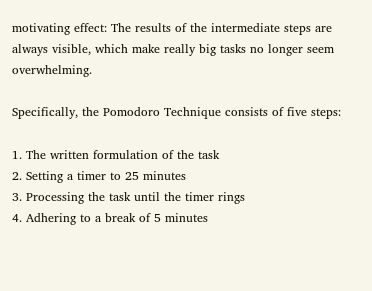motivating effect: The results of the intermediate steps are always visible, which make really big tasks no longer seem overwhelming.

Specifically, the Pomodoro Technique consists of five steps:

1. The written formulation of the task
2. Setting a timer to 25 minutes
3. Processing the task until the timer rings
4. Adhering to a break of 5 minutes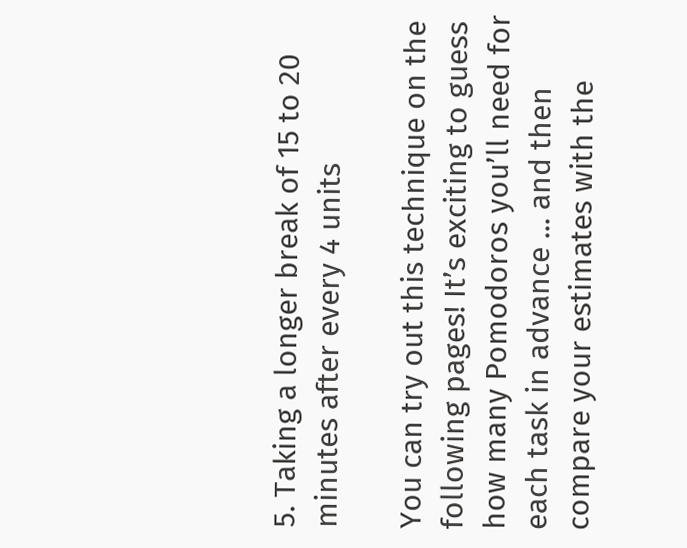5. Taking a longer break of 15 to 20 minutes after every 4 units

You can try out this technique on the following pages! It’s exciting to guess how many Pomodoros you’ll need for each task in advance ... and then compare your estimates with the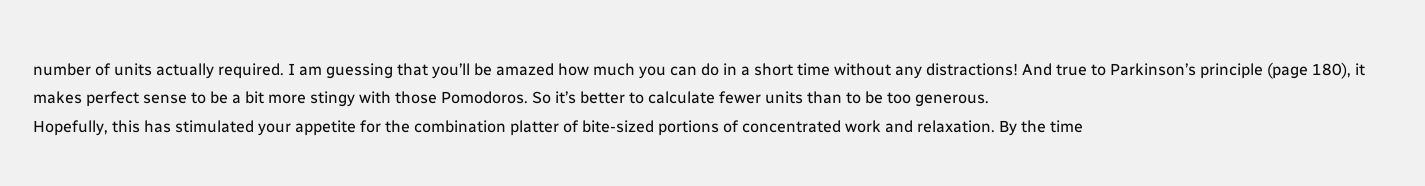number of units actually required. I am guessing that you’ll be amazed how much you can do in a short time without any distractions! And true to Parkinson’s principle (page 180), it makes perfect sense to be a bit more stingy with those Pomodoros. So it’s better to calculate fewer units than to be too generous.
Hopefully, this has stimulated your appetite for the combination platter of bite-sized portions of concentrated work and relaxation. By the time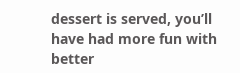dessert is served, you’ll have had more fun with better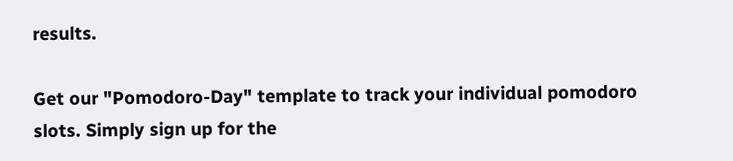results.

Get our "Pomodoro-Day" template to track your individual pomodoro slots. Simply sign up for the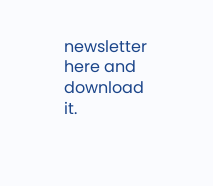newsletter here and download it.